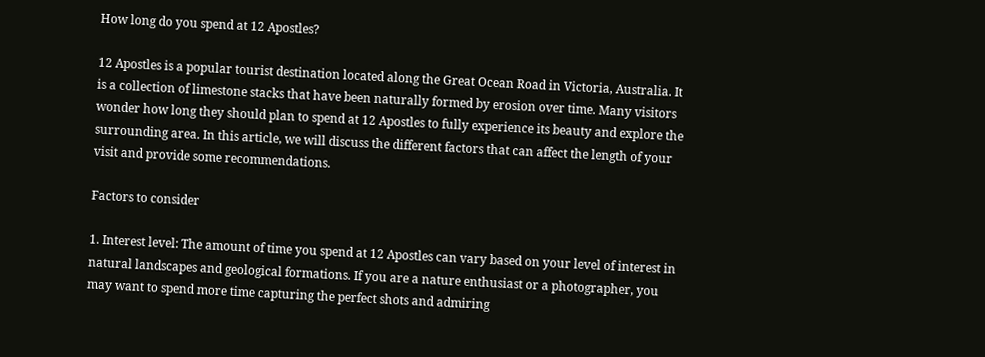How long do you spend at 12 Apostles?

12 Apostles is a popular tourist destination located along the Great Ocean Road in Victoria, Australia. It is a collection of limestone stacks that have been naturally formed by erosion over time. Many visitors wonder how long they should plan to spend at 12 Apostles to fully experience its beauty and explore the surrounding area. In this article, we will discuss the different factors that can affect the length of your visit and provide some recommendations.

Factors to consider

1. Interest level: The amount of time you spend at 12 Apostles can vary based on your level of interest in natural landscapes and geological formations. If you are a nature enthusiast or a photographer, you may want to spend more time capturing the perfect shots and admiring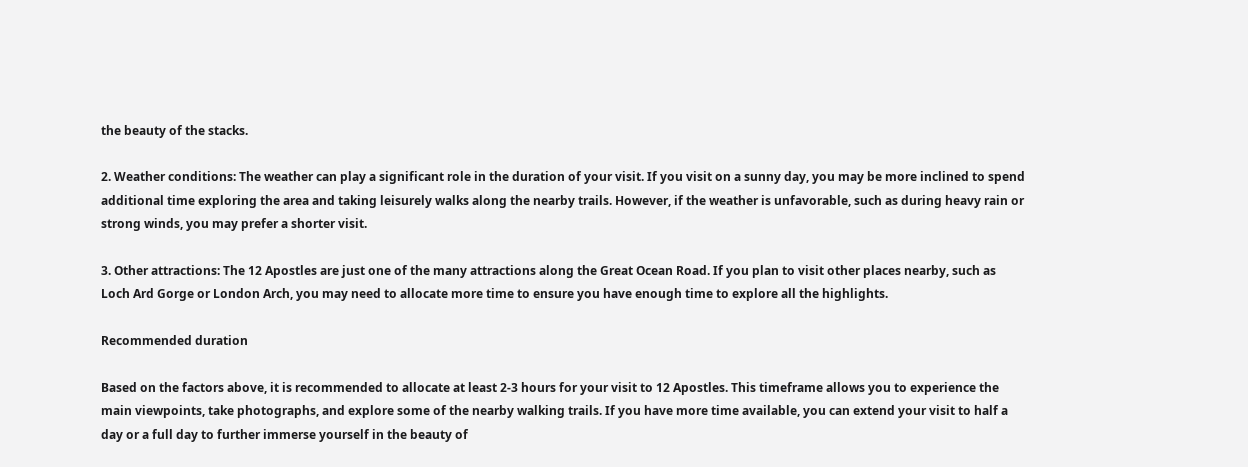the beauty of the stacks.

2. Weather conditions: The weather can play a significant role in the duration of your visit. If you visit on a sunny day, you may be more inclined to spend additional time exploring the area and taking leisurely walks along the nearby trails. However, if the weather is unfavorable, such as during heavy rain or strong winds, you may prefer a shorter visit.

3. Other attractions: The 12 Apostles are just one of the many attractions along the Great Ocean Road. If you plan to visit other places nearby, such as Loch Ard Gorge or London Arch, you may need to allocate more time to ensure you have enough time to explore all the highlights.

Recommended duration

Based on the factors above, it is recommended to allocate at least 2-3 hours for your visit to 12 Apostles. This timeframe allows you to experience the main viewpoints, take photographs, and explore some of the nearby walking trails. If you have more time available, you can extend your visit to half a day or a full day to further immerse yourself in the beauty of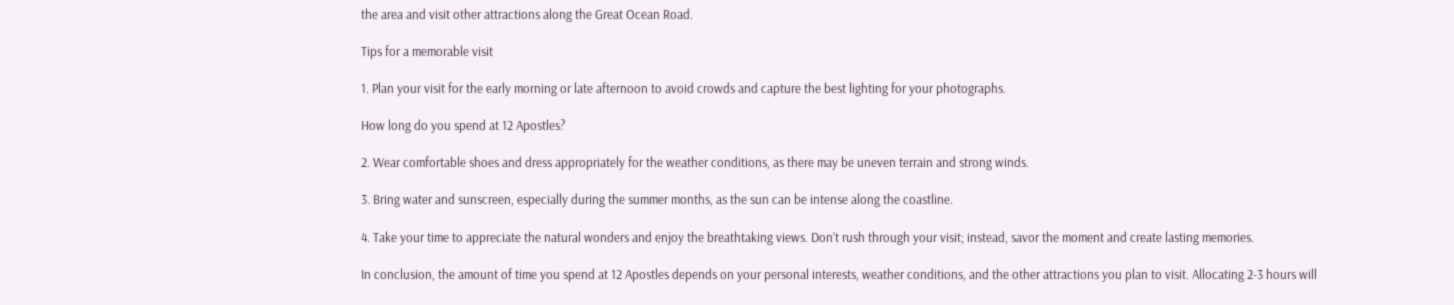the area and visit other attractions along the Great Ocean Road.

Tips for a memorable visit

1. Plan your visit for the early morning or late afternoon to avoid crowds and capture the best lighting for your photographs.

How long do you spend at 12 Apostles?

2. Wear comfortable shoes and dress appropriately for the weather conditions, as there may be uneven terrain and strong winds.

3. Bring water and sunscreen, especially during the summer months, as the sun can be intense along the coastline.

4. Take your time to appreciate the natural wonders and enjoy the breathtaking views. Don’t rush through your visit; instead, savor the moment and create lasting memories.

In conclusion, the amount of time you spend at 12 Apostles depends on your personal interests, weather conditions, and the other attractions you plan to visit. Allocating 2-3 hours will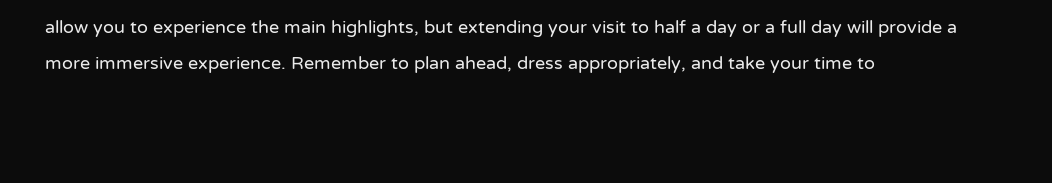allow you to experience the main highlights, but extending your visit to half a day or a full day will provide a more immersive experience. Remember to plan ahead, dress appropriately, and take your time to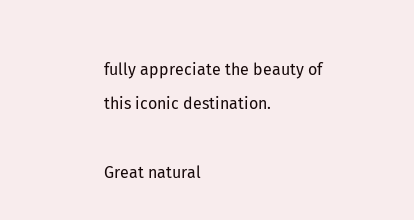fully appreciate the beauty of this iconic destination.

Great natural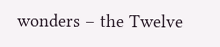wonders – the Twelve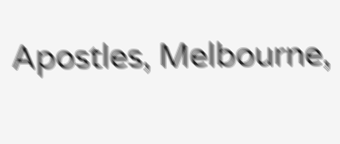Apostles, Melbourne,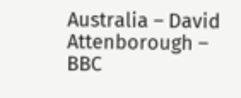Australia – David Attenborough – BBC